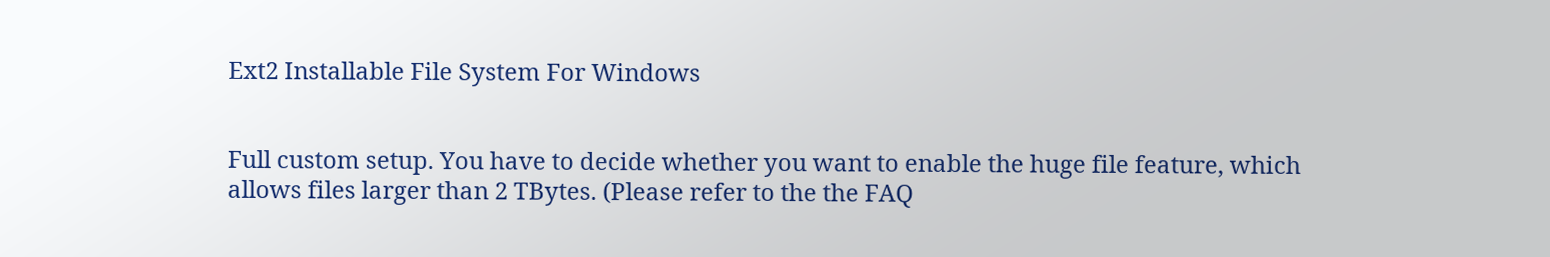Ext2 Installable File System For Windows


Full custom setup. You have to decide whether you want to enable the huge file feature, which allows files larger than 2 TBytes. (Please refer to the the FAQ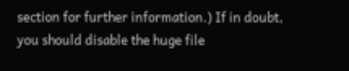section for further information.) If in doubt, you should disable the huge file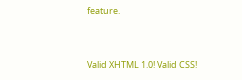feature.


Valid XHTML 1.0! Valid CSS!